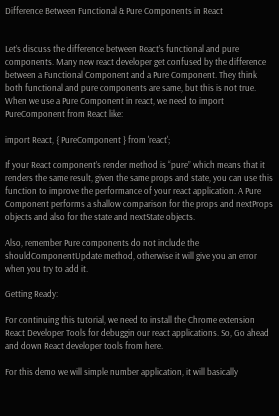Difference Between Functional & Pure Components in React


Let’s discuss the difference between React’s functional and pure components. Many new react developer get confused by the difference between a Functional Component and a Pure Component. They think both functional and pure components are same, but this is not true. When we use a Pure Component in react, we need to import PureComponent from React like:

import React, { PureComponent } from 'react';

If your React component’s render method is “pure” which means that it renders the same result, given the same props and state, you can use this function to improve the performance of your react application. A Pure Component performs a shallow comparison for the props and nextProps objects and also for the state and nextState objects.

Also, remember Pure components do not include the shouldComponentUpdate method, otherwise it will give you an error when you try to add it.

Getting Ready:

For continuing this tutorial, we need to install the Chrome extension React Developer Tools for debuggin our react applications. So, Go ahead and down React developer tools from here.

For this demo we will simple number application, it will basically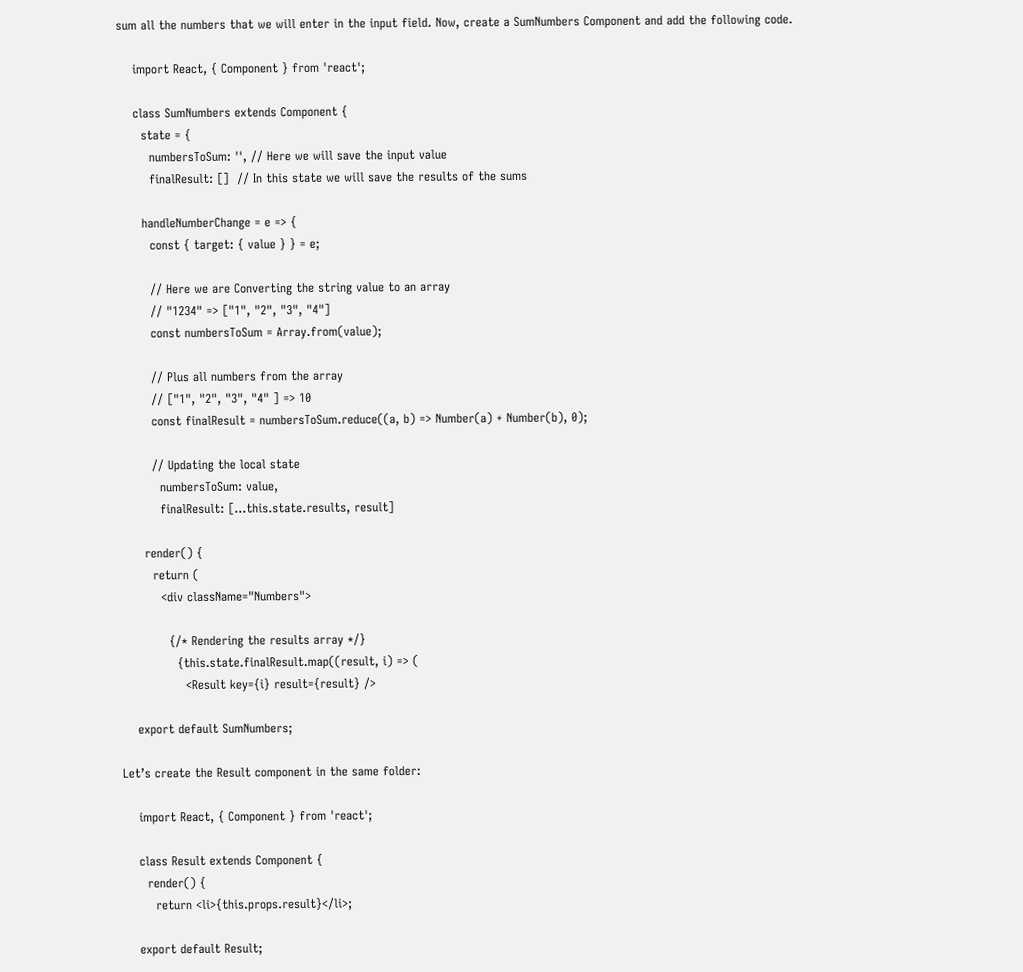sum all the numbers that we will enter in the input field. Now, create a SumNumbers Component and add the following code.

    import React, { Component } from 'react';

    class SumNumbers extends Component {
      state = {
        numbersToSum: '', // Here we will save the input value
        finalResult: []  // In this state we will save the results of the sums

      handleNumberChange = e => {
        const { target: { value } } = e;

        // Here we are Converting the string value to an array
        // "1234" => ["1", "2", "3", "4"]
        const numbersToSum = Array.from(value);

        // Plus all numbers from the array
        // ["1", "2", "3", "4" ] => 10
        const finalResult = numbersToSum.reduce((a, b) => Number(a) + Number(b), 0);

        // Updating the local state
          numbersToSum: value,
          finalResult: [...this.state.results, result]

      render() {
        return (
          <div className="Numbers">

            {/* Rendering the results array */}
              {this.state.finalResult.map((result, i) => (
                <Result key={i} result={result} />

    export default SumNumbers;

Let’s create the Result component in the same folder:

    import React, { Component } from 'react';

    class Result extends Component {
      render() {
        return <li>{this.props.result}</li>;

    export default Result;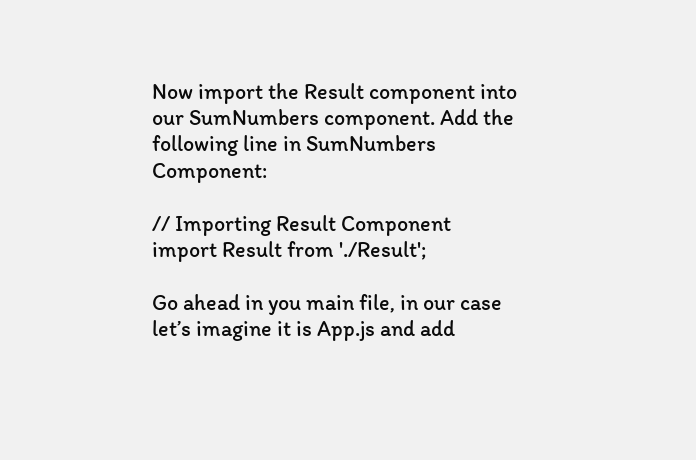Now import the Result component into our SumNumbers component. Add the following line in SumNumbers Component:

// Importing Result Component
import Result from './Result';

Go ahead in you main file, in our case let’s imagine it is App.js and add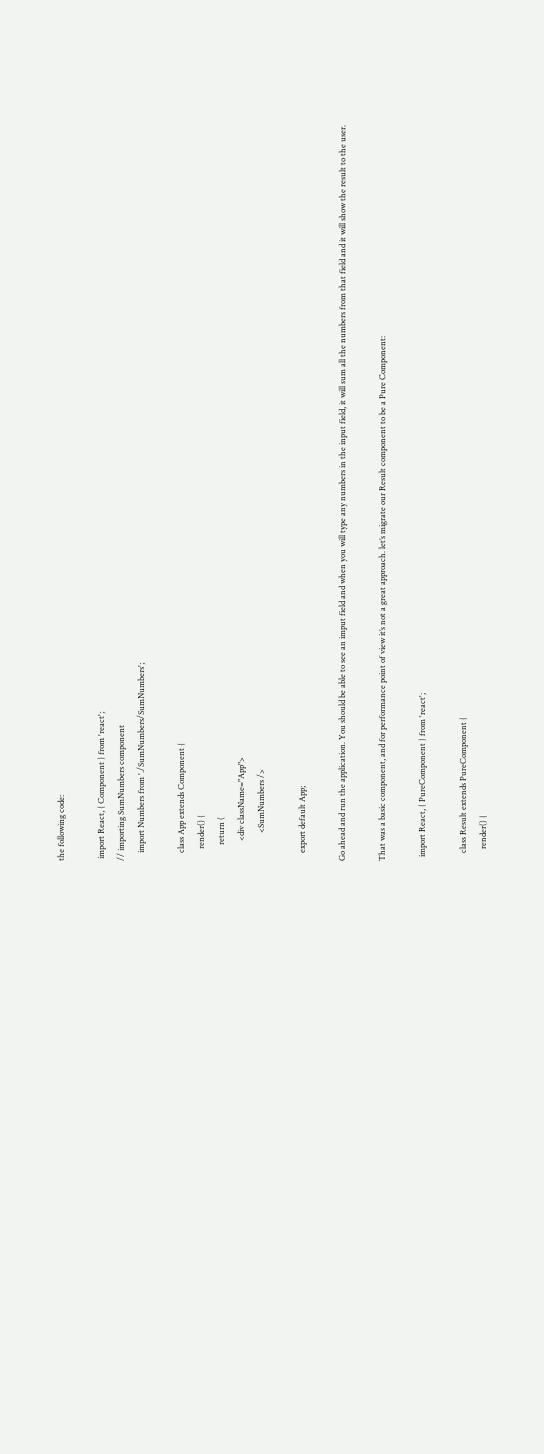the following code:

 import React, { Component } from 'react';
// importing SumNumbers component
    import Numbers from './SumNumbers/SumNumbers';

    class App extends Component {
      render() {
        return (
          <div className="App">
              <SumNumbers />

    export default App;

Go ahead and run the application. You should be able to see an imput field and when you will type any numbers in the input field, it will sum all the numbers from that field and it will show the result to the user.

That was a basic component, and for performance point of view it’s not a great approach. let’s migrate our Result component to be a Pure Component:

  import React, { PureComponent } from 'react';

    class Result extends PureComponent {
      render() {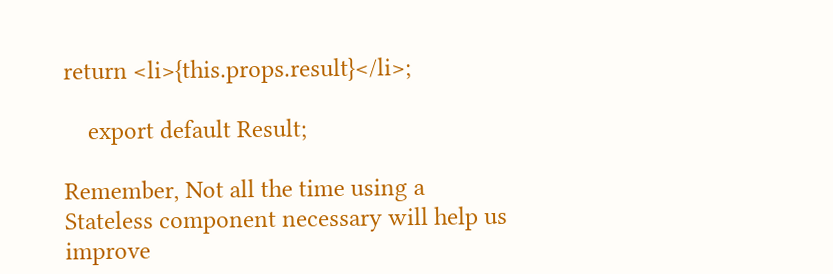return <li>{this.props.result}</li>;

    export default Result;

Remember, Not all the time using a Stateless component necessary will help us improve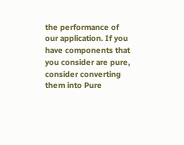the performance of our application. If you have components that you consider are pure, consider converting them into Pure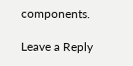components.

Leave a Reply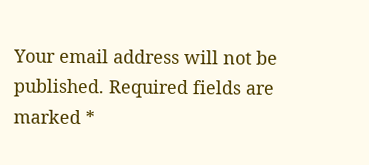Your email address will not be published. Required fields are marked *